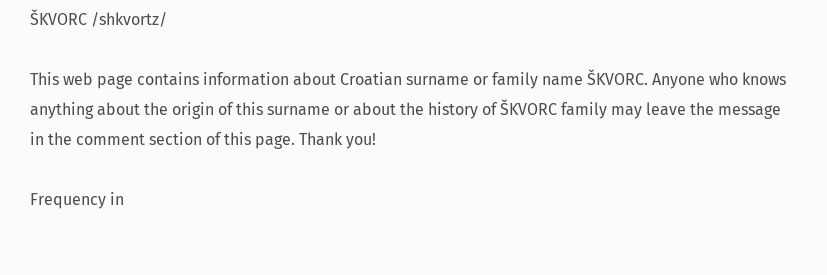ŠKVORC /shkvortz/

This web page contains information about Croatian surname or family name ŠKVORC. Anyone who knows anything about the origin of this surname or about the history of ŠKVORC family may leave the message in the comment section of this page. Thank you!

Frequency in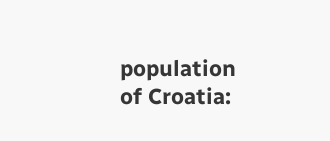population of Croatia: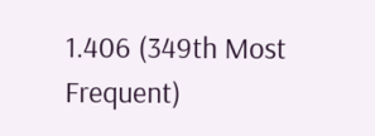1.406 (349th Most Frequent)